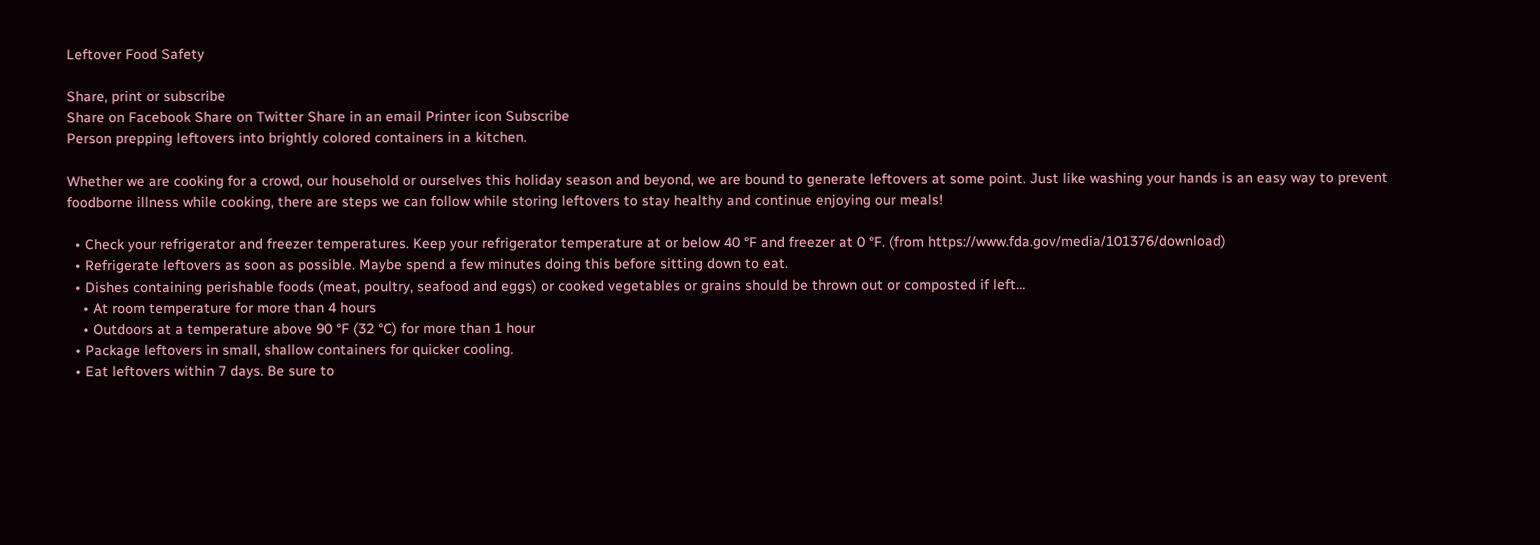Leftover Food Safety

Share, print or subscribe
Share on Facebook Share on Twitter Share in an email Printer icon Subscribe
Person prepping leftovers into brightly colored containers in a kitchen.

Whether we are cooking for a crowd, our household or ourselves this holiday season and beyond, we are bound to generate leftovers at some point. Just like washing your hands is an easy way to prevent foodborne illness while cooking, there are steps we can follow while storing leftovers to stay healthy and continue enjoying our meals!

  • Check your refrigerator and freezer temperatures. Keep your refrigerator temperature at or below 40 °F and freezer at 0 °F. (from https://www.fda.gov/media/101376/download)
  • Refrigerate leftovers as soon as possible. Maybe spend a few minutes doing this before sitting down to eat.
  • Dishes containing perishable foods (meat, poultry, seafood and eggs) or cooked vegetables or grains should be thrown out or composted if left…
    • At room temperature for more than 4 hours
    • Outdoors at a temperature above 90 °F (32 °C) for more than 1 hour
  • Package leftovers in small, shallow containers for quicker cooling.
  • Eat leftovers within 7 days. Be sure to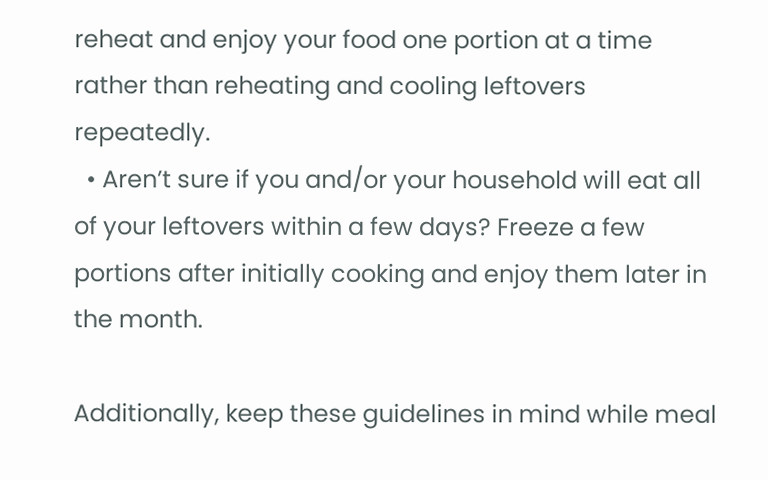reheat and enjoy your food one portion at a time rather than reheating and cooling leftovers repeatedly.
  • Aren’t sure if you and/or your household will eat all of your leftovers within a few days? Freeze a few portions after initially cooking and enjoy them later in the month.

Additionally, keep these guidelines in mind while meal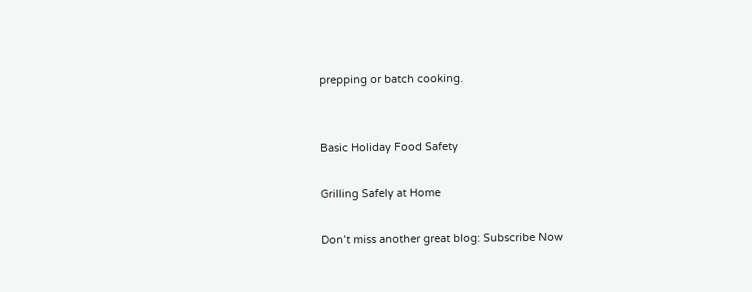prepping or batch cooking.


Basic Holiday Food Safety

Grilling Safely at Home

Don’t miss another great blog: Subscribe Now